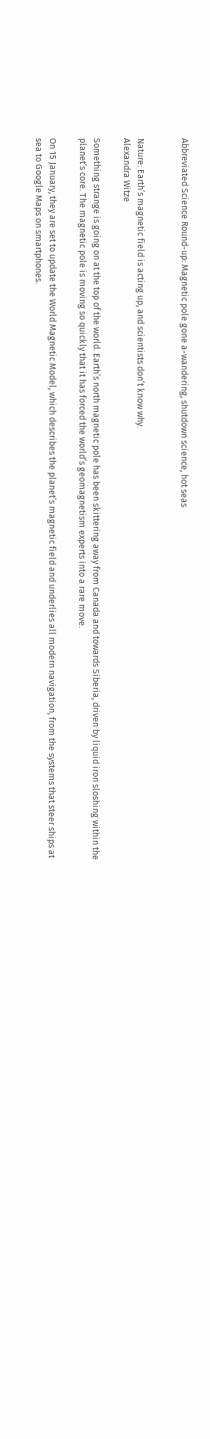Abbreviated Science Round-up: Magnetic pole gone a-wandering, shutdown science, hot seas


Nature: Earth’s magnetic field is acting up, and scientists don’t know why.
Alexandra Witze

Something strange is going on at the top of the world. Earth’s north magnetic pole has been skittering away from Canada and towards Siberia, driven by liquid iron sloshing within the planet’s core. The magnetic pole is moving so quickly that it has forced the world’s geomagnetism experts into a rare move.

On 15 January, they are set to update the World Magnetic Model, which describes the planet’s magnetic field and underlies all modern navigation, from the systems that steer ships at sea to Google Maps on smartphones.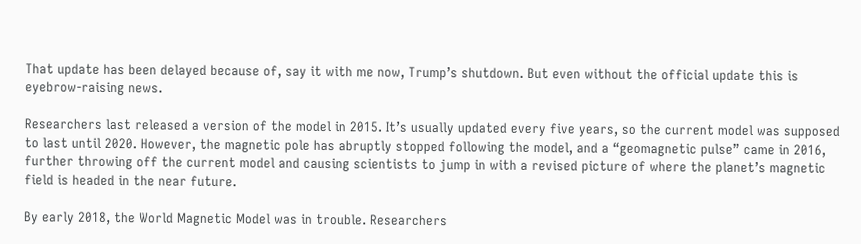That update has been delayed because of, say it with me now, Trump’s shutdown. But even without the official update this is eyebrow-raising news.

Researchers last released a version of the model in 2015. It’s usually updated every five years, so the current model was supposed to last until 2020. However, the magnetic pole has abruptly stopped following the model, and a “geomagnetic pulse” came in 2016, further throwing off the current model and causing scientists to jump in with a revised picture of where the planet’s magnetic field is headed in the near future.

By early 2018, the World Magnetic Model was in trouble. Researchers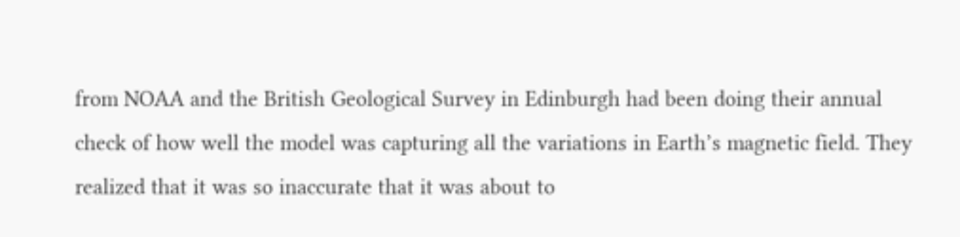from NOAA and the British Geological Survey in Edinburgh had been doing their annual check of how well the model was capturing all the variations in Earth’s magnetic field. They realized that it was so inaccurate that it was about to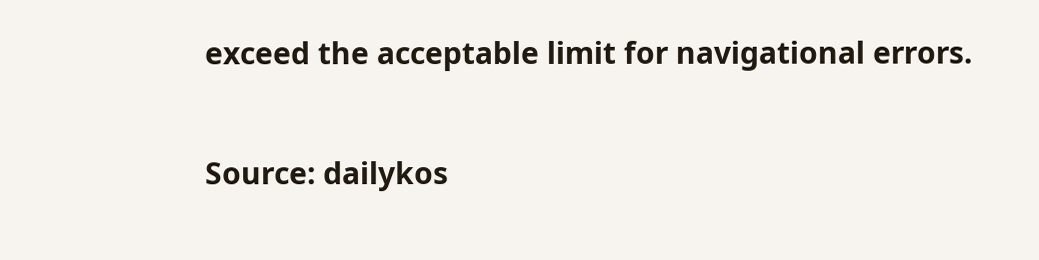exceed the acceptable limit for navigational errors.

Source: dailykos